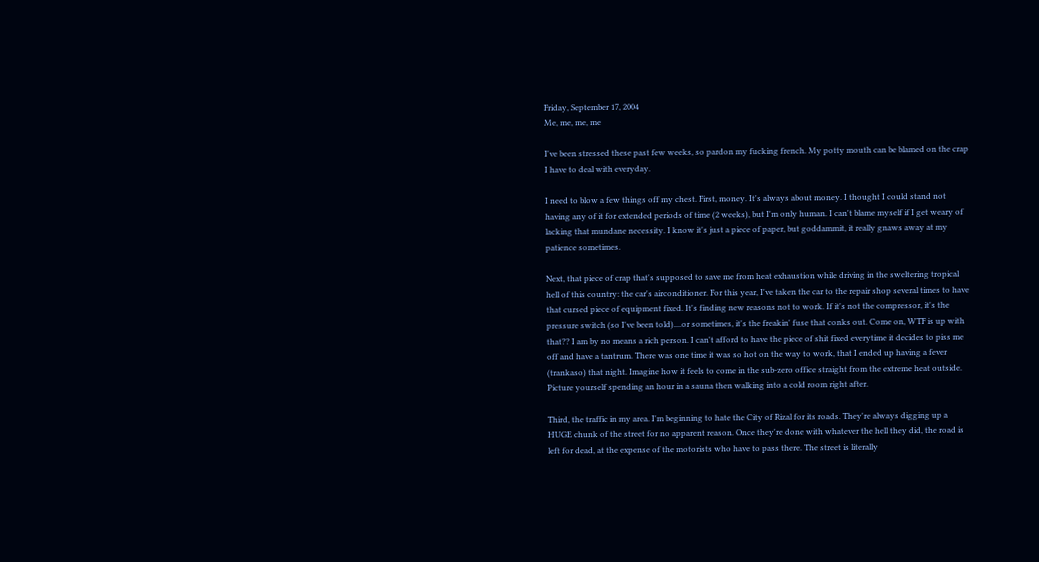Friday, September 17, 2004
Me, me, me, me

I've been stressed these past few weeks, so pardon my fucking french. My potty mouth can be blamed on the crap I have to deal with everyday.

I need to blow a few things off my chest. First, money. It's always about money. I thought I could stand not having any of it for extended periods of time (2 weeks), but I'm only human. I can't blame myself if I get weary of lacking that mundane necessity. I know it's just a piece of paper, but goddammit, it really gnaws away at my patience sometimes.

Next, that piece of crap that's supposed to save me from heat exhaustion while driving in the sweltering tropical hell of this country: the car's airconditioner. For this year, I've taken the car to the repair shop several times to have that cursed piece of equipment fixed. It's finding new reasons not to work. If it's not the compressor, it's the pressure switch (so I've been told)....or sometimes, it's the freakin' fuse that conks out. Come on, WTF is up with that?? I am by no means a rich person. I can't afford to have the piece of shit fixed everytime it decides to piss me off and have a tantrum. There was one time it was so hot on the way to work, that I ended up having a fever (trankaso) that night. Imagine how it feels to come in the sub-zero office straight from the extreme heat outside. Picture yourself spending an hour in a sauna then walking into a cold room right after.

Third, the traffic in my area. I'm beginning to hate the City of Rizal for its roads. They're always digging up a HUGE chunk of the street for no apparent reason. Once they're done with whatever the hell they did, the road is left for dead, at the expense of the motorists who have to pass there. The street is literally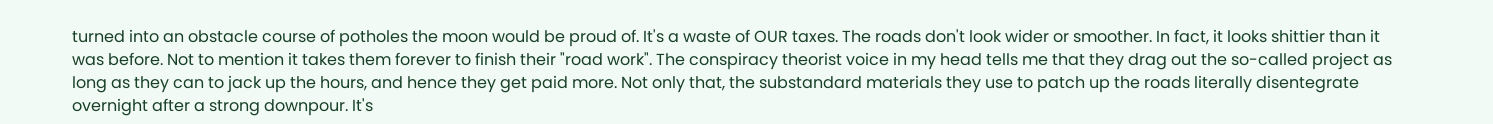turned into an obstacle course of potholes the moon would be proud of. It's a waste of OUR taxes. The roads don't look wider or smoother. In fact, it looks shittier than it was before. Not to mention it takes them forever to finish their "road work". The conspiracy theorist voice in my head tells me that they drag out the so-called project as long as they can to jack up the hours, and hence they get paid more. Not only that, the substandard materials they use to patch up the roads literally disentegrate overnight after a strong downpour. It's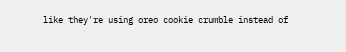like they're using oreo cookie crumble instead of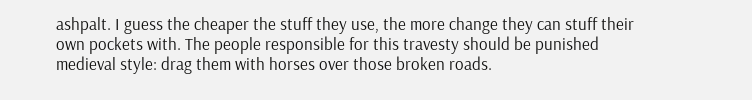ashpalt. I guess the cheaper the stuff they use, the more change they can stuff their own pockets with. The people responsible for this travesty should be punished medieval style: drag them with horses over those broken roads.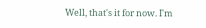Well, that's it for now. I'm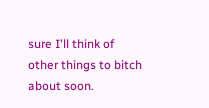sure I'll think of other things to bitch about soon.